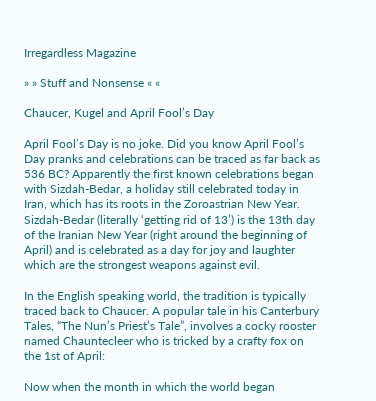Irregardless Magazine

» » Stuff and Nonsense « «

Chaucer, Kugel and April Fool’s Day

April Fool’s Day is no joke. Did you know April Fool’s Day pranks and celebrations can be traced as far back as 536 BC? Apparently the first known celebrations began with Sizdah-Bedar, a holiday still celebrated today in Iran, which has its roots in the Zoroastrian New Year. Sizdah-Bedar (literally ‘getting rid of 13’) is the 13th day of the Iranian New Year (right around the beginning of April) and is celebrated as a day for joy and laughter which are the strongest weapons against evil.

In the English speaking world, the tradition is typically traced back to Chaucer. A popular tale in his Canterbury Tales, “The Nun’s Priest’s Tale”, involves a cocky rooster named Chauntecleer who is tricked by a crafty fox on the 1st of April:

Now when the month in which the world began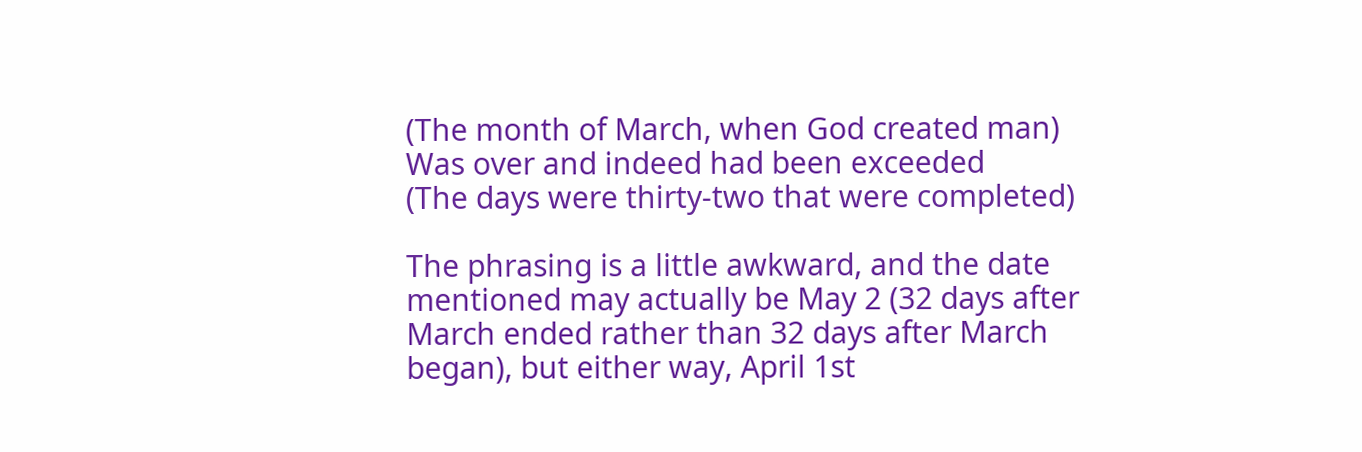(The month of March, when God created man)
Was over and indeed had been exceeded
(The days were thirty-two that were completed)

The phrasing is a little awkward, and the date mentioned may actually be May 2 (32 days after March ended rather than 32 days after March began), but either way, April 1st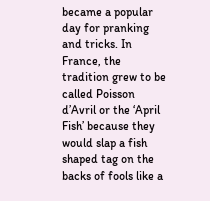became a popular day for pranking and tricks. In France, the tradition grew to be called Poisson d’Avril or the ‘April Fish’ because they would slap a fish shaped tag on the backs of fools like a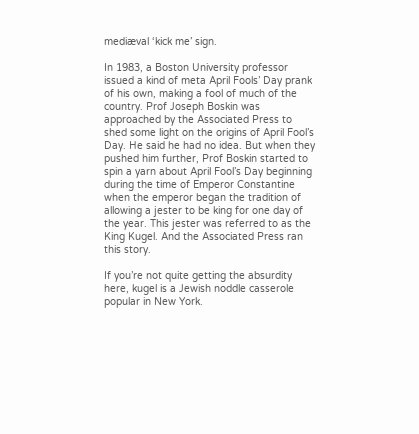mediæval ‘kick me’ sign.

In 1983, a Boston University professor issued a kind of meta April Fools’ Day prank of his own, making a fool of much of the country. Prof Joseph Boskin was approached by the Associated Press to shed some light on the origins of April Fool’s Day. He said he had no idea. But when they pushed him further, Prof Boskin started to spin a yarn about April Fool’s Day beginning during the time of Emperor Constantine when the emperor began the tradition of allowing a jester to be king for one day of the year. This jester was referred to as the King Kugel. And the Associated Press ran this story.

If you’re not quite getting the absurdity here, kugel is a Jewish noddle casserole popular in New York.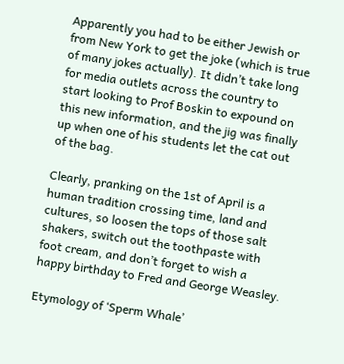Apparently you had to be either Jewish or from New York to get the joke (which is true of many jokes actually). It didn’t take long for media outlets across the country to start looking to Prof Boskin to expound on this new information, and the jig was finally up when one of his students let the cat out of the bag.

Clearly, pranking on the 1st of April is a human tradition crossing time, land and cultures, so loosen the tops of those salt shakers, switch out the toothpaste with foot cream, and don’t forget to wish a happy birthday to Fred and George Weasley.

Etymology of ‘Sperm Whale’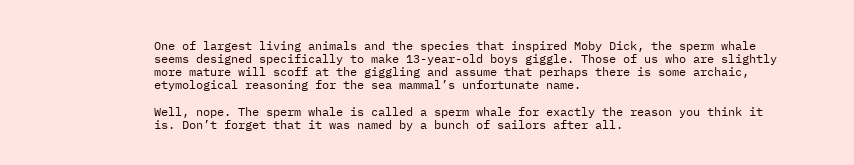One of largest living animals and the species that inspired Moby Dick, the sperm whale seems designed specifically to make 13-year-old boys giggle. Those of us who are slightly more mature will scoff at the giggling and assume that perhaps there is some archaic, etymological reasoning for the sea mammal’s unfortunate name.

Well, nope. The sperm whale is called a sperm whale for exactly the reason you think it is. Don’t forget that it was named by a bunch of sailors after all.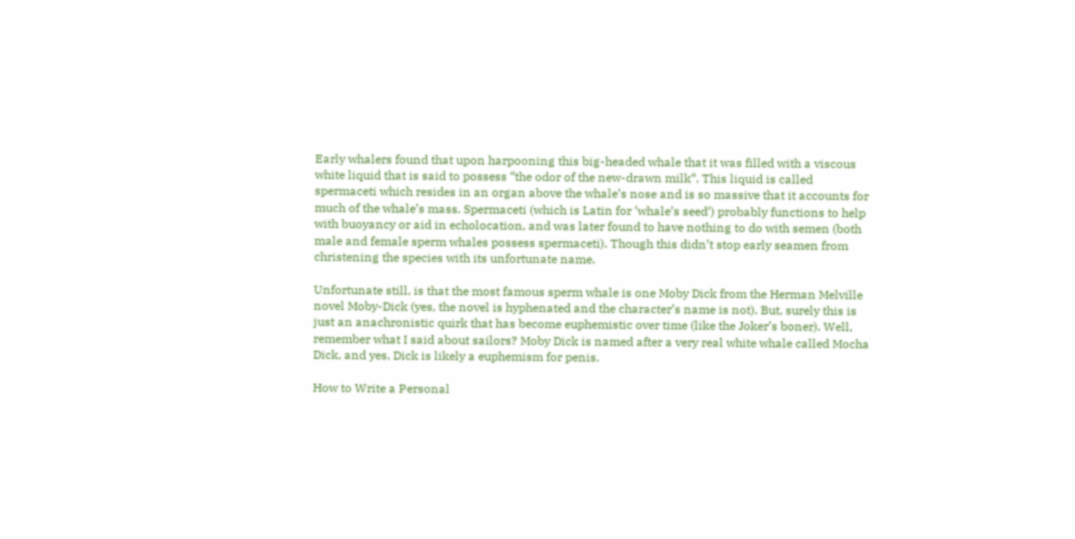Early whalers found that upon harpooning this big-headed whale that it was filled with a viscous white liquid that is said to possess “the odor of the new-drawn milk“. This liquid is called spermaceti which resides in an organ above the whale’s nose and is so massive that it accounts for much of the whale’s mass. Spermaceti (which is Latin for ‘whale’s seed‘) probably functions to help with buoyancy or aid in echolocation, and was later found to have nothing to do with semen (both male and female sperm whales possess spermaceti). Though this didn’t stop early seamen from christening the species with its unfortunate name.

Unfortunate still, is that the most famous sperm whale is one Moby Dick from the Herman Melville novel Moby-Dick (yes, the novel is hyphenated and the character’s name is not). But, surely this is just an anachronistic quirk that has become euphemistic over time (like the Joker’s boner). Well, remember what I said about sailors? Moby Dick is named after a very real white whale called Mocha Dick, and yes, Dick is likely a euphemism for penis.

How to Write a Personal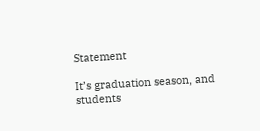Statement

It’s graduation season, and students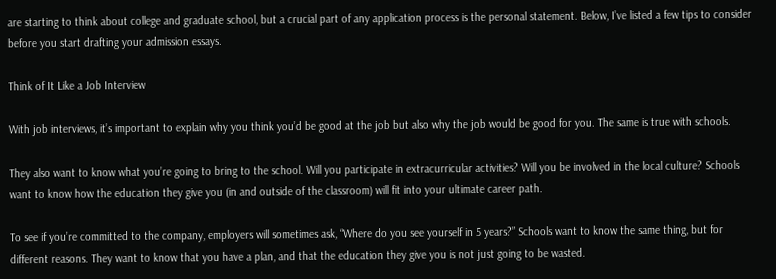are starting to think about college and graduate school, but a crucial part of any application process is the personal statement. Below, I’ve listed a few tips to consider before you start drafting your admission essays.

Think of It Like a Job Interview

With job interviews, it’s important to explain why you think you’d be good at the job but also why the job would be good for you. The same is true with schools.

They also want to know what you’re going to bring to the school. Will you participate in extracurricular activities? Will you be involved in the local culture? Schools want to know how the education they give you (in and outside of the classroom) will fit into your ultimate career path.

To see if you’re committed to the company, employers will sometimes ask, “Where do you see yourself in 5 years?” Schools want to know the same thing, but for different reasons. They want to know that you have a plan, and that the education they give you is not just going to be wasted.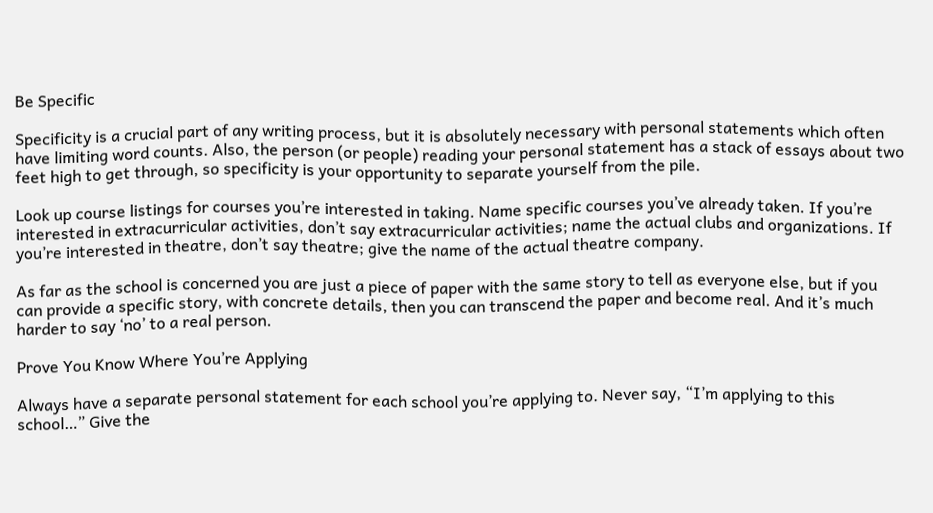Be Specific

Specificity is a crucial part of any writing process, but it is absolutely necessary with personal statements which often have limiting word counts. Also, the person (or people) reading your personal statement has a stack of essays about two feet high to get through, so specificity is your opportunity to separate yourself from the pile.

Look up course listings for courses you’re interested in taking. Name specific courses you’ve already taken. If you’re interested in extracurricular activities, don’t say extracurricular activities; name the actual clubs and organizations. If you’re interested in theatre, don’t say theatre; give the name of the actual theatre company.

As far as the school is concerned you are just a piece of paper with the same story to tell as everyone else, but if you can provide a specific story, with concrete details, then you can transcend the paper and become real. And it’s much harder to say ‘no’ to a real person.

Prove You Know Where You’re Applying

Always have a separate personal statement for each school you’re applying to. Never say, “I’m applying to this school…” Give the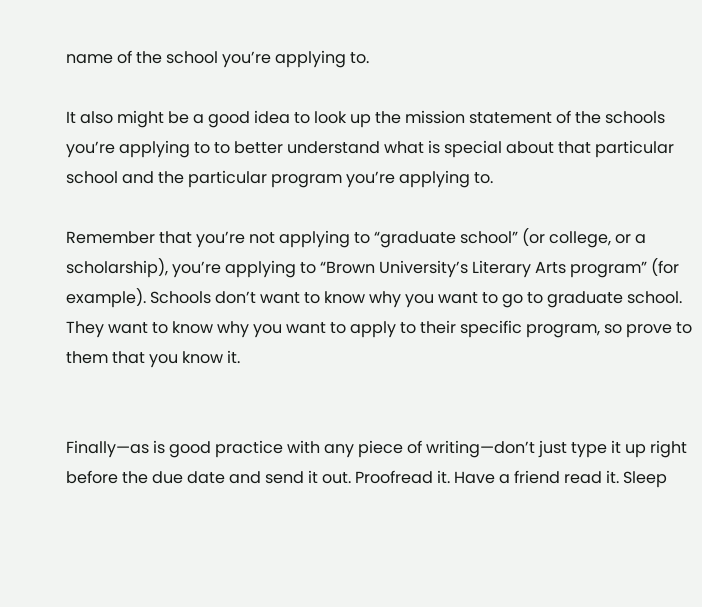name of the school you’re applying to.

It also might be a good idea to look up the mission statement of the schools you’re applying to to better understand what is special about that particular school and the particular program you’re applying to.

Remember that you’re not applying to “graduate school” (or college, or a scholarship), you’re applying to “Brown University’s Literary Arts program” (for example). Schools don’t want to know why you want to go to graduate school. They want to know why you want to apply to their specific program, so prove to them that you know it.


Finally—as is good practice with any piece of writing—don’t just type it up right before the due date and send it out. Proofread it. Have a friend read it. Sleep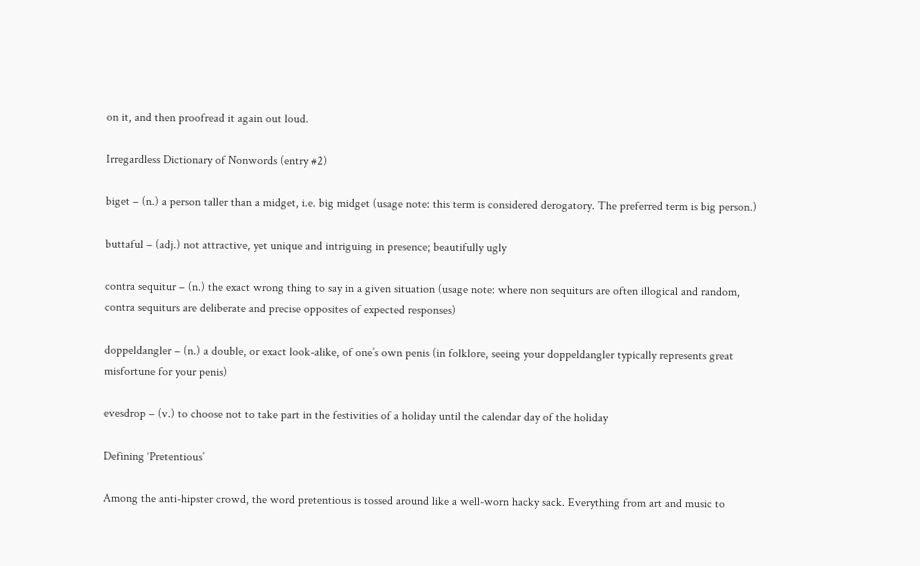on it, and then proofread it again out loud.

Irregardless Dictionary of Nonwords (entry #2)

biget – (n.) a person taller than a midget, i.e. big midget (usage note: this term is considered derogatory. The preferred term is big person.)

buttaful – (adj.) not attractive, yet unique and intriguing in presence; beautifully ugly

contra sequitur – (n.) the exact wrong thing to say in a given situation (usage note: where non sequiturs are often illogical and random, contra sequiturs are deliberate and precise opposites of expected responses)

doppeldangler – (n.) a double, or exact look-alike, of one’s own penis (in folklore, seeing your doppeldangler typically represents great misfortune for your penis)

evesdrop – (v.) to choose not to take part in the festivities of a holiday until the calendar day of the holiday

Defining ‘Pretentious’

Among the anti-hipster crowd, the word pretentious is tossed around like a well-worn hacky sack. Everything from art and music to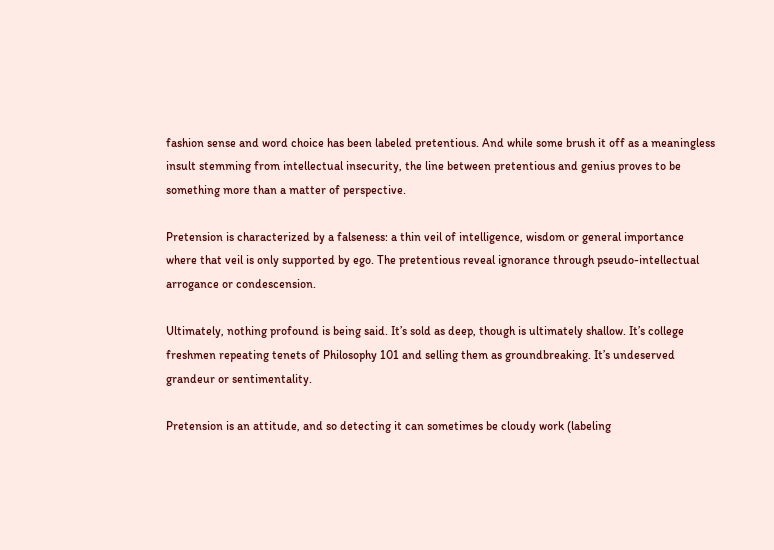fashion sense and word choice has been labeled pretentious. And while some brush it off as a meaningless insult stemming from intellectual insecurity, the line between pretentious and genius proves to be something more than a matter of perspective.

Pretension is characterized by a falseness: a thin veil of intelligence, wisdom or general importance where that veil is only supported by ego. The pretentious reveal ignorance through pseudo-intellectual arrogance or condescension.

Ultimately, nothing profound is being said. It’s sold as deep, though is ultimately shallow. It’s college freshmen repeating tenets of Philosophy 101 and selling them as groundbreaking. It’s undeserved grandeur or sentimentality.

Pretension is an attitude, and so detecting it can sometimes be cloudy work (labeling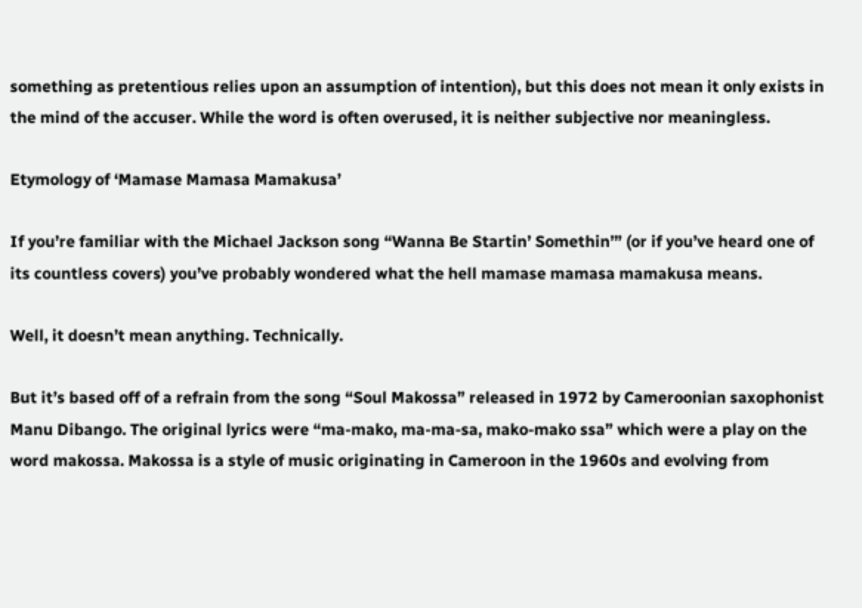something as pretentious relies upon an assumption of intention), but this does not mean it only exists in the mind of the accuser. While the word is often overused, it is neither subjective nor meaningless.

Etymology of ‘Mamase Mamasa Mamakusa’

If you’re familiar with the Michael Jackson song “Wanna Be Startin’ Somethin’” (or if you’ve heard one of its countless covers) you’ve probably wondered what the hell mamase mamasa mamakusa means.

Well, it doesn’t mean anything. Technically.

But it’s based off of a refrain from the song “Soul Makossa” released in 1972 by Cameroonian saxophonist Manu Dibango. The original lyrics were “ma-mako, ma-ma-sa, mako-mako ssa” which were a play on the word makossa. Makossa is a style of music originating in Cameroon in the 1960s and evolving from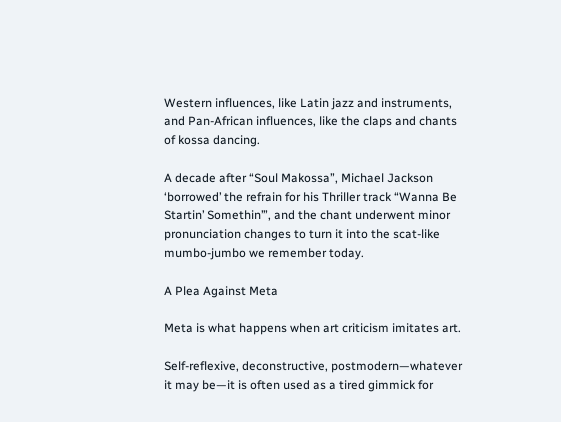Western influences, like Latin jazz and instruments, and Pan-African influences, like the claps and chants of kossa dancing.

A decade after “Soul Makossa”, Michael Jackson ‘borrowed’ the refrain for his Thriller track “Wanna Be Startin’ Somethin’”, and the chant underwent minor pronunciation changes to turn it into the scat-like mumbo-jumbo we remember today.

A Plea Against Meta

Meta is what happens when art criticism imitates art.

Self-reflexive, deconstructive, postmodern—whatever it may be—it is often used as a tired gimmick for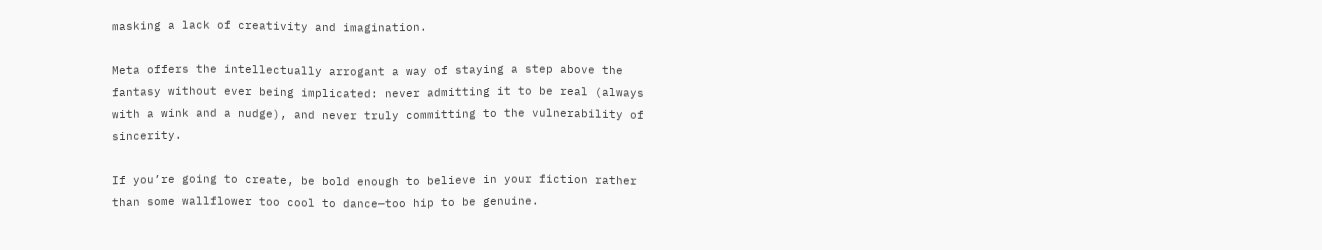masking a lack of creativity and imagination.

Meta offers the intellectually arrogant a way of staying a step above the fantasy without ever being implicated: never admitting it to be real (always with a wink and a nudge), and never truly committing to the vulnerability of sincerity.

If you’re going to create, be bold enough to believe in your fiction rather than some wallflower too cool to dance—too hip to be genuine.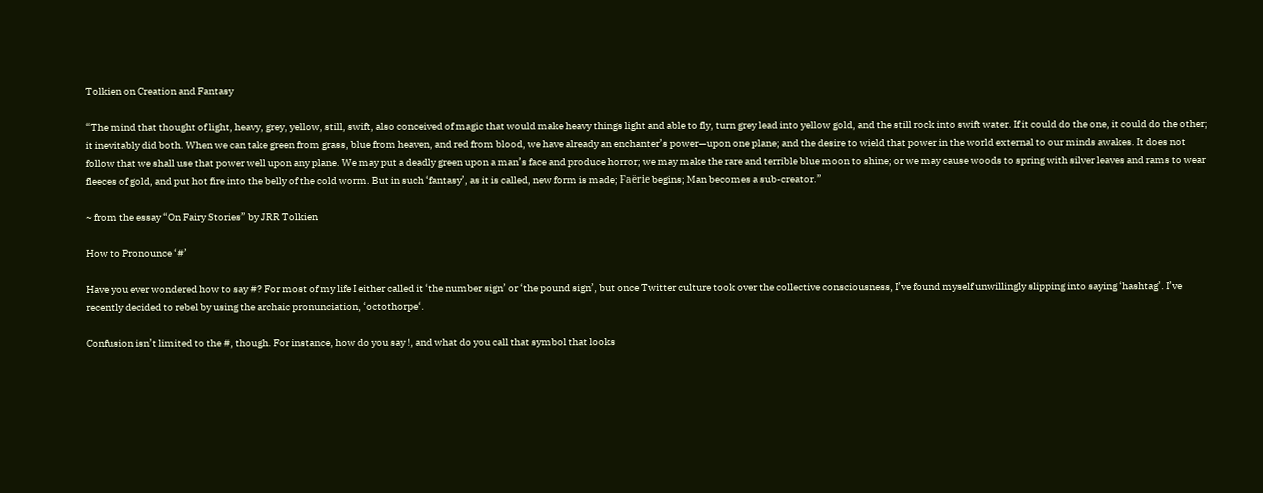Tolkien on Creation and Fantasy

“The mind that thought of light, heavy, grey, yellow, still, swift, also conceived of magic that would make heavy things light and able to fly, turn grey lead into yellow gold, and the still rock into swift water. If it could do the one, it could do the other; it inevitably did both. When we can take green from grass, blue from heaven, and red from blood, we have already an enchanter’s power—upon one plane; and the desire to wield that power in the world external to our minds awakes. It does not follow that we shall use that power well upon any plane. We may put a deadly green upon a man’s face and produce horror; we may make the rare and terrible blue moon to shine; or we may cause woods to spring with silver leaves and rams to wear fleeces of gold, and put hot fire into the belly of the cold worm. But in such ‘fantasy’, as it is called, new form is made; Faërie begins; Man becomes a sub-creator.”

~ from the essay “On Fairy Stories” by JRR Tolkien

How to Pronounce ‘#’

Have you ever wondered how to say #? For most of my life I either called it ‘the number sign’ or ‘the pound sign’, but once Twitter culture took over the collective consciousness, I’ve found myself unwillingly slipping into saying ‘hashtag’. I’ve recently decided to rebel by using the archaic pronunciation, ‘octothorpe‘.

Confusion isn’t limited to the #, though. For instance, how do you say !, and what do you call that symbol that looks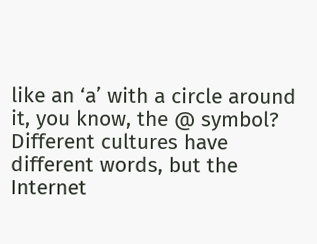like an ‘a’ with a circle around it, you know, the @ symbol? Different cultures have different words, but the Internet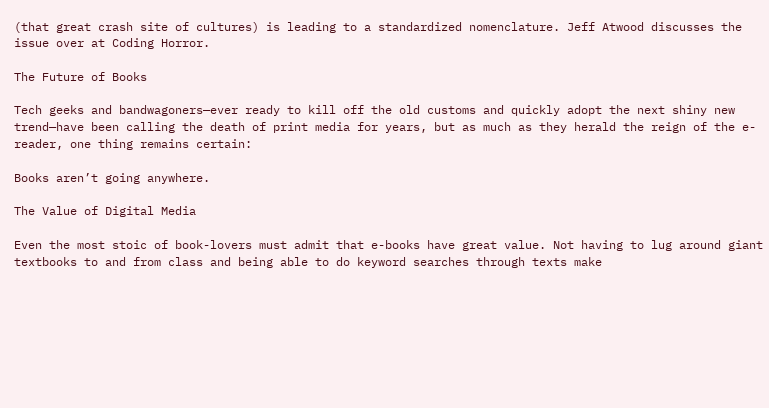(that great crash site of cultures) is leading to a standardized nomenclature. Jeff Atwood discusses the issue over at Coding Horror.

The Future of Books

Tech geeks and bandwagoners—ever ready to kill off the old customs and quickly adopt the next shiny new trend—have been calling the death of print media for years, but as much as they herald the reign of the e-reader, one thing remains certain:

Books aren’t going anywhere.

The Value of Digital Media

Even the most stoic of book-lovers must admit that e-books have great value. Not having to lug around giant textbooks to and from class and being able to do keyword searches through texts make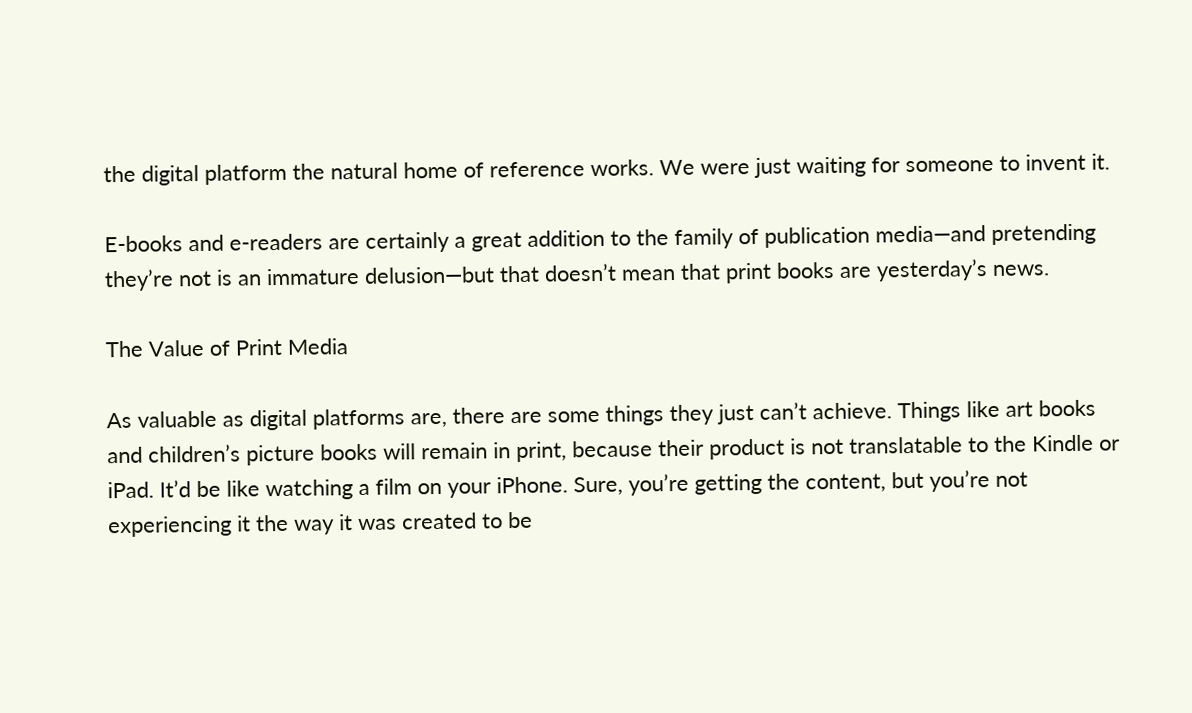the digital platform the natural home of reference works. We were just waiting for someone to invent it.

E-books and e-readers are certainly a great addition to the family of publication media—and pretending they’re not is an immature delusion—but that doesn’t mean that print books are yesterday’s news.

The Value of Print Media

As valuable as digital platforms are, there are some things they just can’t achieve. Things like art books and children’s picture books will remain in print, because their product is not translatable to the Kindle or iPad. It’d be like watching a film on your iPhone. Sure, you’re getting the content, but you’re not experiencing it the way it was created to be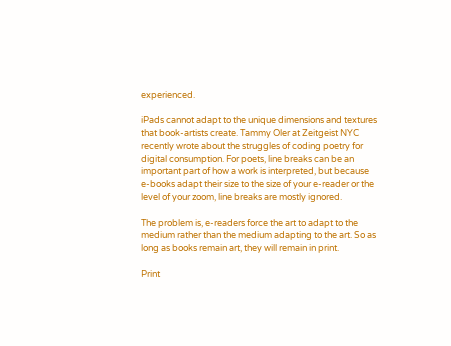experienced.

iPads cannot adapt to the unique dimensions and textures that book-artists create. Tammy Oler at Zeitgeist NYC recently wrote about the struggles of coding poetry for digital consumption. For poets, line breaks can be an important part of how a work is interpreted, but because e-books adapt their size to the size of your e-reader or the level of your zoom, line breaks are mostly ignored.

The problem is, e-readers force the art to adapt to the medium rather than the medium adapting to the art. So as long as books remain art, they will remain in print.

Print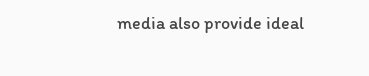media also provide ideal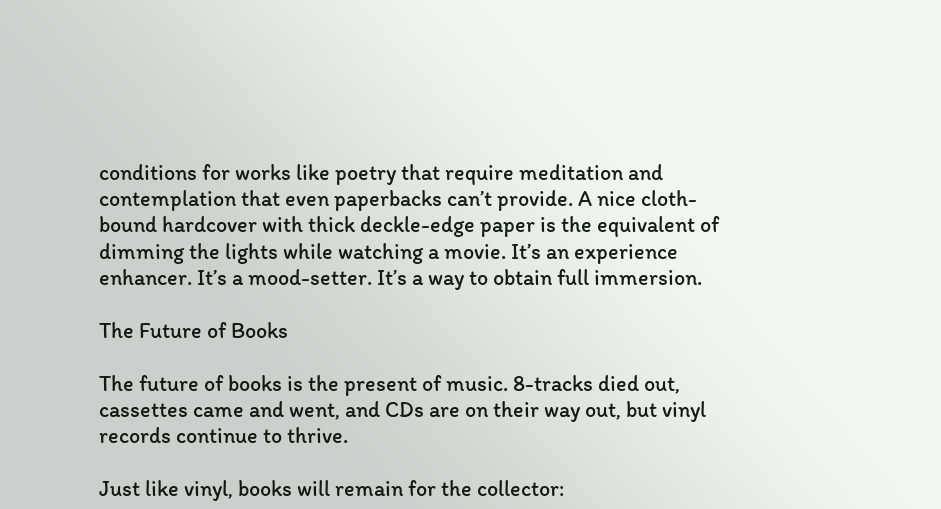conditions for works like poetry that require meditation and contemplation that even paperbacks can’t provide. A nice cloth-bound hardcover with thick deckle-edge paper is the equivalent of dimming the lights while watching a movie. It’s an experience enhancer. It’s a mood-setter. It’s a way to obtain full immersion.

The Future of Books

The future of books is the present of music. 8-tracks died out, cassettes came and went, and CDs are on their way out, but vinyl records continue to thrive.

Just like vinyl, books will remain for the collector: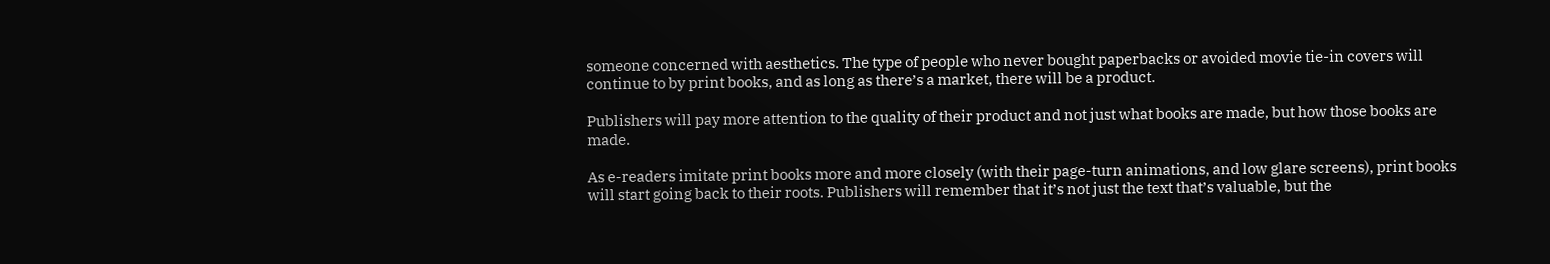someone concerned with aesthetics. The type of people who never bought paperbacks or avoided movie tie-in covers will continue to by print books, and as long as there’s a market, there will be a product.

Publishers will pay more attention to the quality of their product and not just what books are made, but how those books are made.

As e-readers imitate print books more and more closely (with their page-turn animations, and low glare screens), print books will start going back to their roots. Publishers will remember that it’s not just the text that’s valuable, but the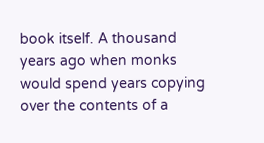book itself. A thousand years ago when monks would spend years copying over the contents of a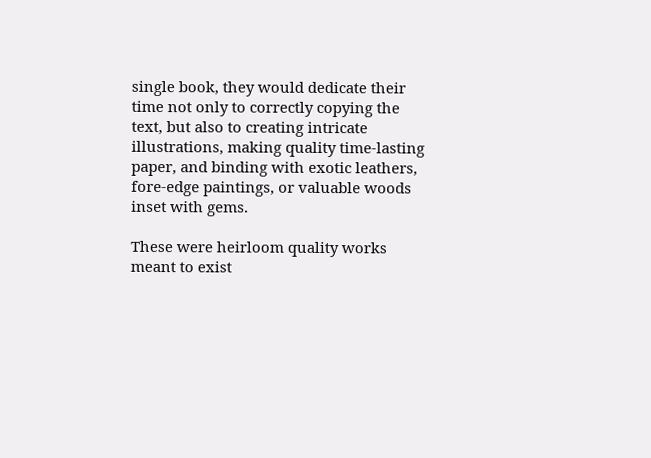single book, they would dedicate their time not only to correctly copying the text, but also to creating intricate illustrations, making quality time-lasting paper, and binding with exotic leathers, fore-edge paintings, or valuable woods inset with gems.

These were heirloom quality works meant to exist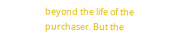beyond the life of the purchaser. But the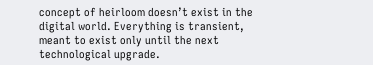concept of heirloom doesn’t exist in the digital world. Everything is transient, meant to exist only until the next technological upgrade.